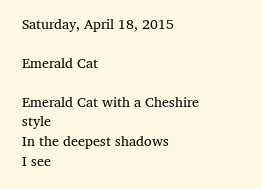Saturday, April 18, 2015

Emerald Cat

Emerald Cat with a Cheshire style
In the deepest shadows
I see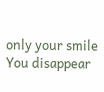only your smile
You disappear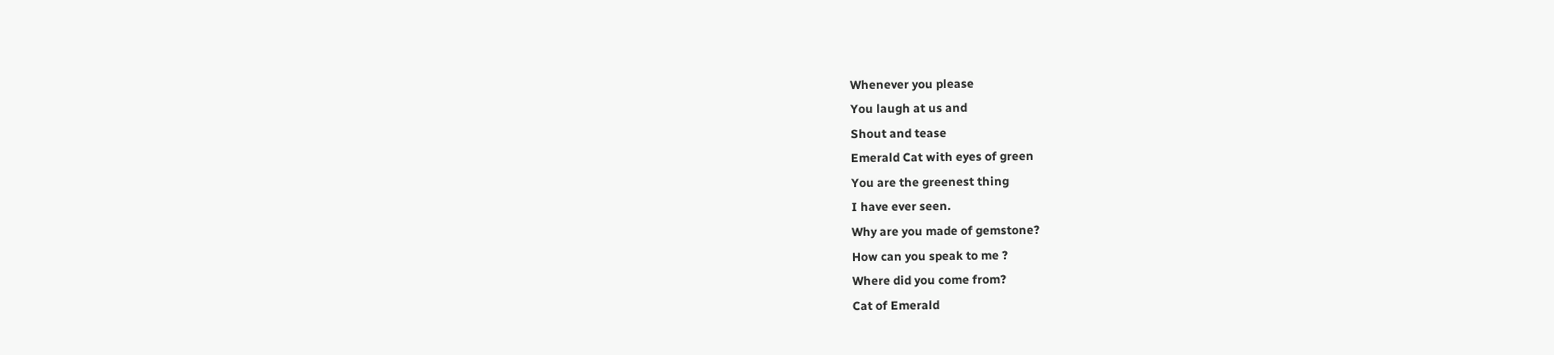Whenever you please
You laugh at us and
Shout and tease
Emerald Cat with eyes of green
You are the greenest thing
I have ever seen.
Why are you made of gemstone?
How can you speak to me ?
Where did you come from?
Cat of Emerald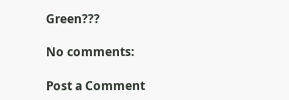Green???

No comments:

Post a Comment